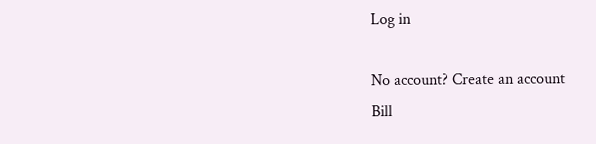Log in

No account? Create an account
Bill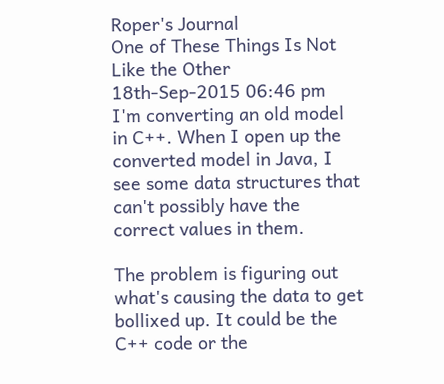Roper's Journal
One of These Things Is Not Like the Other
18th-Sep-2015 06:46 pm
I'm converting an old model in C++. When I open up the converted model in Java, I see some data structures that can't possibly have the correct values in them.

The problem is figuring out what's causing the data to get bollixed up. It could be the C++ code or the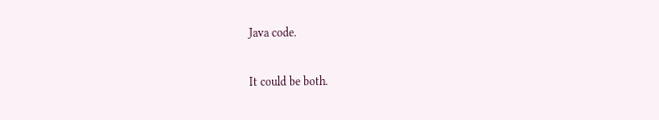Java code.

It could be both.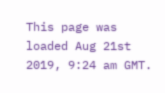This page was loaded Aug 21st 2019, 9:24 am GMT.